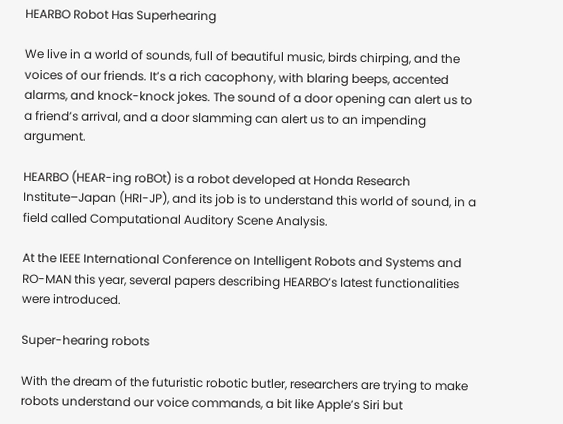HEARBO Robot Has Superhearing

We live in a world of sounds, full of beautiful music, birds chirping, and the voices of our friends. It’s a rich cacophony, with blaring beeps, accented alarms, and knock-knock jokes. The sound of a door opening can alert us to a friend’s arrival, and a door slamming can alert us to an impending argument.

HEARBO (HEAR-ing roBOt) is a robot developed at Honda Research Institute–Japan (HRI-JP), and its job is to understand this world of sound, in a field called Computational Auditory Scene Analysis.

At the IEEE International Conference on Intelligent Robots and Systems and RO-MAN this year, several papers describing HEARBO’s latest functionalities were introduced.

Super-hearing robots

With the dream of the futuristic robotic butler, researchers are trying to make robots understand our voice commands, a bit like Apple’s Siri but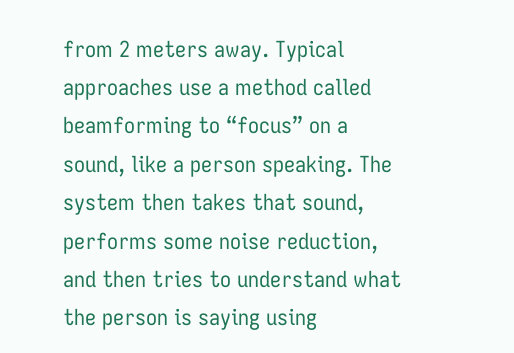from 2 meters away. Typical approaches use a method called beamforming to “focus” on a sound, like a person speaking. The system then takes that sound, performs some noise reduction, and then tries to understand what the person is saying using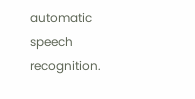automatic speech recognition.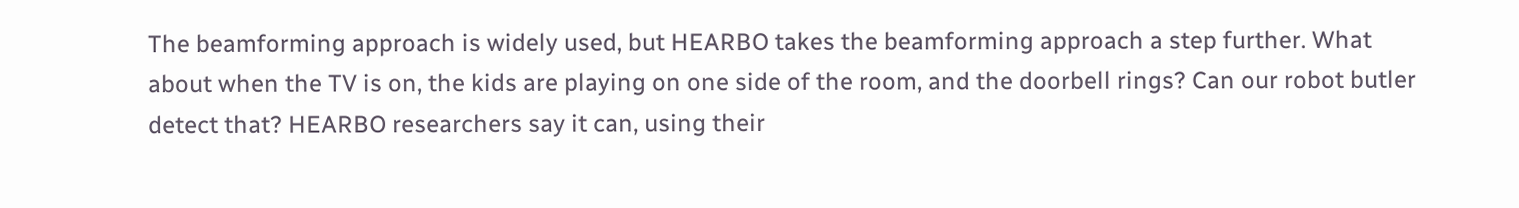The beamforming approach is widely used, but HEARBO takes the beamforming approach a step further. What about when the TV is on, the kids are playing on one side of the room, and the doorbell rings? Can our robot butler detect that? HEARBO researchers say it can, using their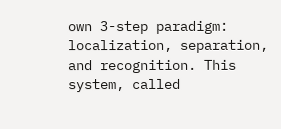own 3-step paradigm: localization, separation, and recognition. This system, called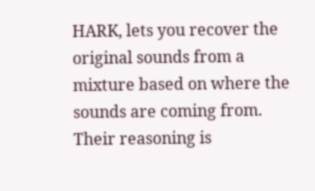HARK, lets you recover the original sounds from a mixture based on where the sounds are coming from. Their reasoning is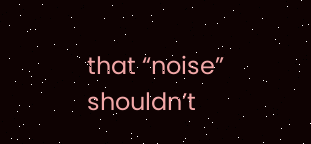that “noise” shouldn’t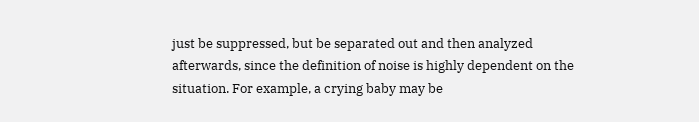just be suppressed, but be separated out and then analyzed afterwards, since the definition of noise is highly dependent on the situation. For example, a crying baby may be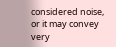considered noise, or it may convey very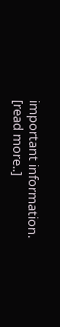important information. [read more..]